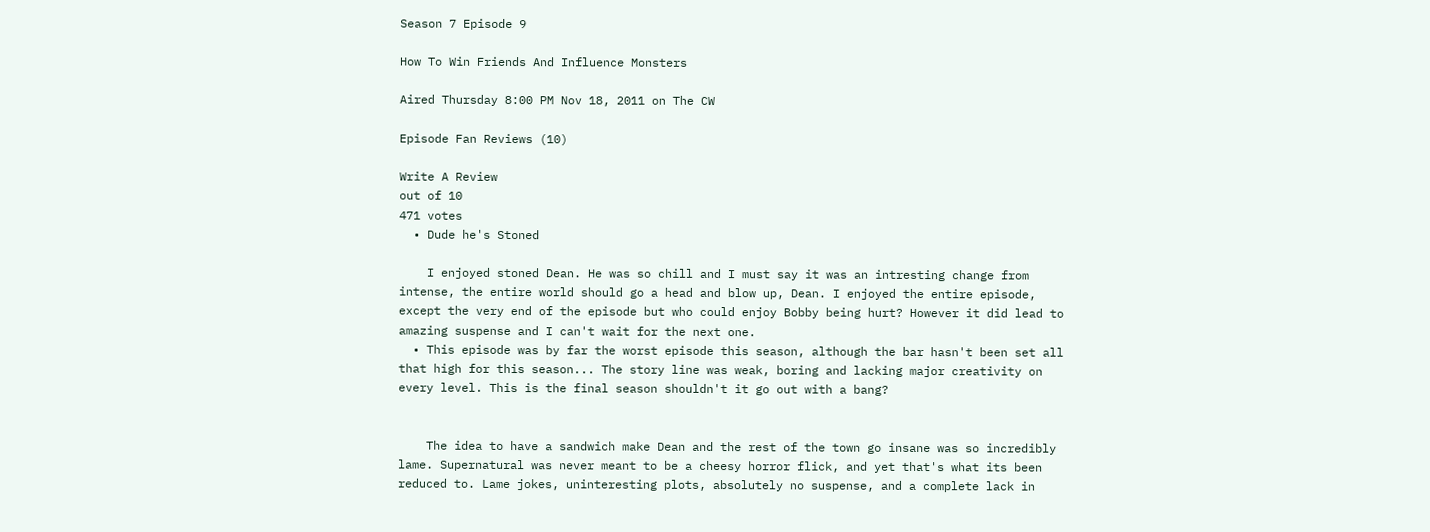Season 7 Episode 9

How To Win Friends And Influence Monsters

Aired Thursday 8:00 PM Nov 18, 2011 on The CW

Episode Fan Reviews (10)

Write A Review
out of 10
471 votes
  • Dude he's Stoned

    I enjoyed stoned Dean. He was so chill and I must say it was an intresting change from intense, the entire world should go a head and blow up, Dean. I enjoyed the entire episode, except the very end of the episode but who could enjoy Bobby being hurt? However it did lead to amazing suspense and I can't wait for the next one.
  • This episode was by far the worst episode this season, although the bar hasn't been set all that high for this season... The story line was weak, boring and lacking major creativity on every level. This is the final season shouldn't it go out with a bang?


    The idea to have a sandwich make Dean and the rest of the town go insane was so incredibly lame. Supernatural was never meant to be a cheesy horror flick, and yet that's what its been reduced to. Lame jokes, uninteresting plots, absolutely no suspense, and a complete lack in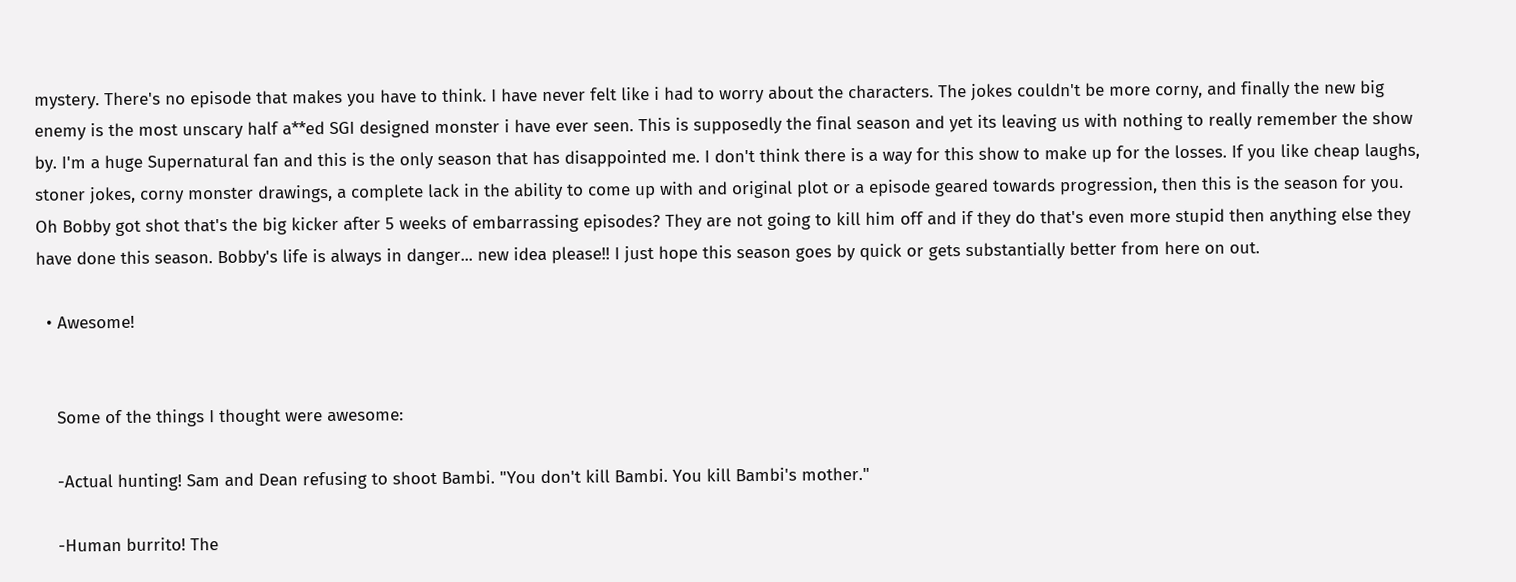mystery. There's no episode that makes you have to think. I have never felt like i had to worry about the characters. The jokes couldn't be more corny, and finally the new big enemy is the most unscary half a**ed SGI designed monster i have ever seen. This is supposedly the final season and yet its leaving us with nothing to really remember the show by. I'm a huge Supernatural fan and this is the only season that has disappointed me. I don't think there is a way for this show to make up for the losses. If you like cheap laughs, stoner jokes, corny monster drawings, a complete lack in the ability to come up with and original plot or a episode geared towards progression, then this is the season for you. Oh Bobby got shot that's the big kicker after 5 weeks of embarrassing episodes? They are not going to kill him off and if they do that's even more stupid then anything else they have done this season. Bobby's life is always in danger... new idea please!! I just hope this season goes by quick or gets substantially better from here on out.

  • Awesome!


    Some of the things I thought were awesome:

    -Actual hunting! Sam and Dean refusing to shoot Bambi. "You don't kill Bambi. You kill Bambi's mother."

    -Human burrito! The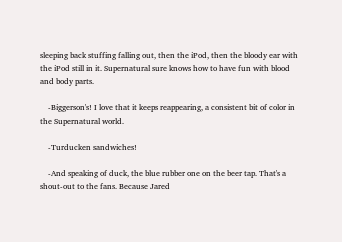sleeping back stuffing falling out, then the iPod, then the bloody ear with the iPod still in it. Supernatural sure knows how to have fun with blood and body parts.

    -Biggerson's! I love that it keeps reappearing, a consistent bit of color in the Supernatural world.

    -Turducken sandwiches!

    -And speaking of duck, the blue rubber one on the beer tap. That's a shout-out to the fans. Because Jared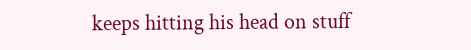keeps hitting his head on stuff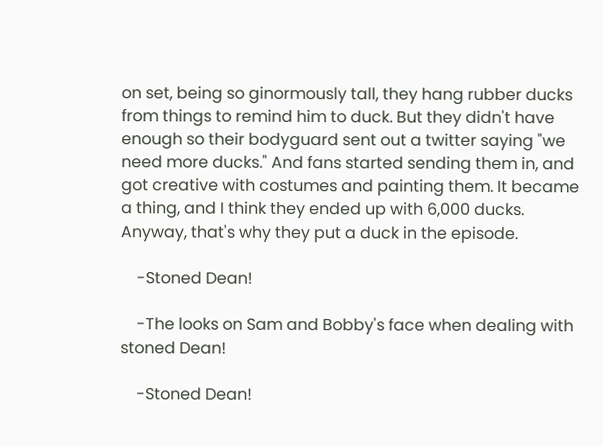on set, being so ginormously tall, they hang rubber ducks from things to remind him to duck. But they didn't have enough so their bodyguard sent out a twitter saying "we need more ducks." And fans started sending them in, and got creative with costumes and painting them. It became a thing, and I think they ended up with 6,000 ducks. Anyway, that's why they put a duck in the episode.

    -Stoned Dean!

    -The looks on Sam and Bobby's face when dealing with stoned Dean!

    -Stoned Dean!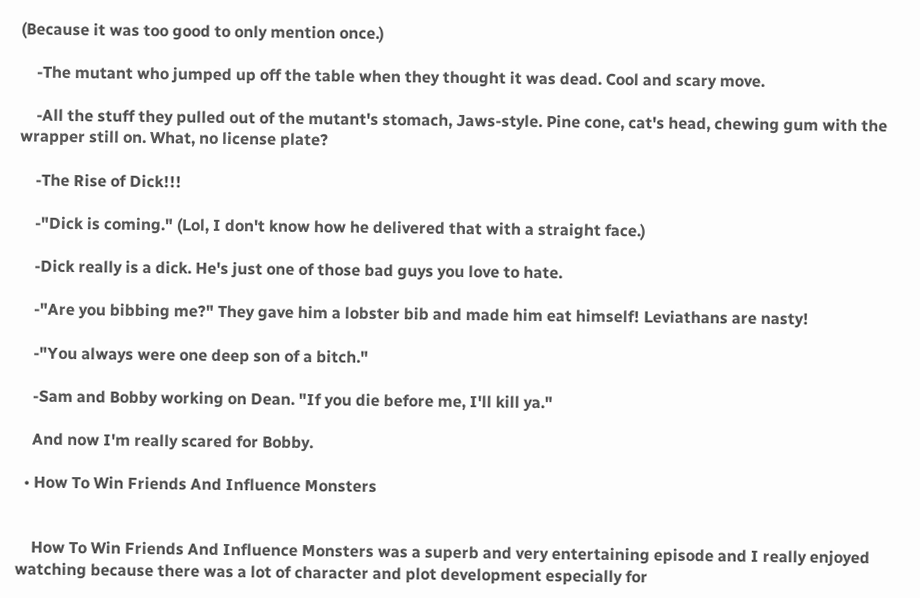(Because it was too good to only mention once.)

    -The mutant who jumped up off the table when they thought it was dead. Cool and scary move.

    -All the stuff they pulled out of the mutant's stomach, Jaws-style. Pine cone, cat's head, chewing gum with the wrapper still on. What, no license plate?

    -The Rise of Dick!!!

    -"Dick is coming." (Lol, I don't know how he delivered that with a straight face.)

    -Dick really is a dick. He's just one of those bad guys you love to hate.

    -"Are you bibbing me?" They gave him a lobster bib and made him eat himself! Leviathans are nasty!

    -"You always were one deep son of a bitch."

    -Sam and Bobby working on Dean. "If you die before me, I'll kill ya."

    And now I'm really scared for Bobby.

  • How To Win Friends And Influence Monsters


    How To Win Friends And Influence Monsters was a superb and very entertaining episode and I really enjoyed watching because there was a lot of character and plot development especially for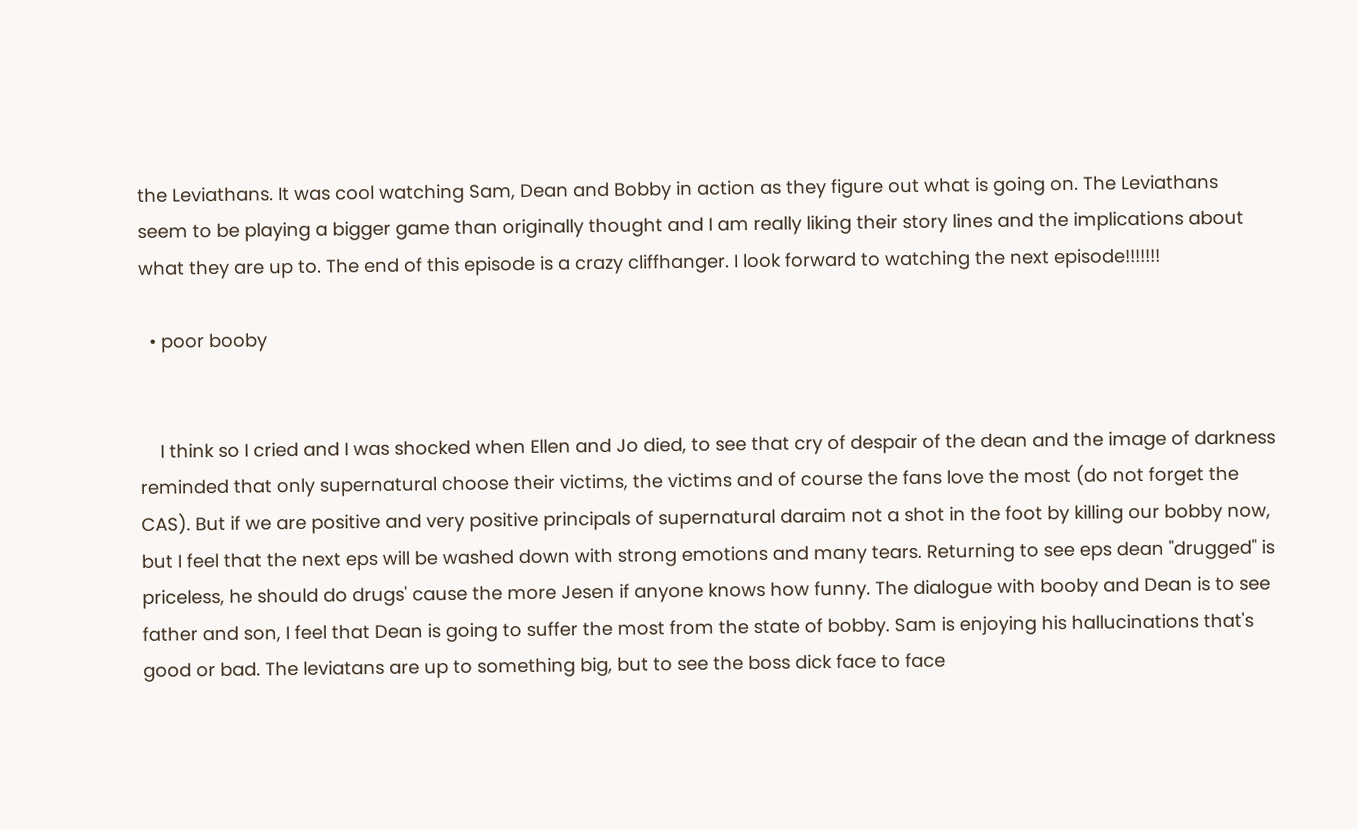the Leviathans. It was cool watching Sam, Dean and Bobby in action as they figure out what is going on. The Leviathans seem to be playing a bigger game than originally thought and I am really liking their story lines and the implications about what they are up to. The end of this episode is a crazy cliffhanger. I look forward to watching the next episode!!!!!!!

  • poor booby


    I think so I cried and I was shocked when Ellen and Jo died, to see that cry of despair of the dean and the image of darkness reminded that only supernatural choose their victims, the victims and of course the fans love the most (do not forget the CAS). But if we are positive and very positive principals of supernatural daraim not a shot in the foot by killing our bobby now, but I feel that the next eps will be washed down with strong emotions and many tears. Returning to see eps dean "drugged" is priceless, he should do drugs' cause the more Jesen if anyone knows how funny. The dialogue with booby and Dean is to see father and son, I feel that Dean is going to suffer the most from the state of bobby. Sam is enjoying his hallucinations that's good or bad. The leviatans are up to something big, but to see the boss dick face to face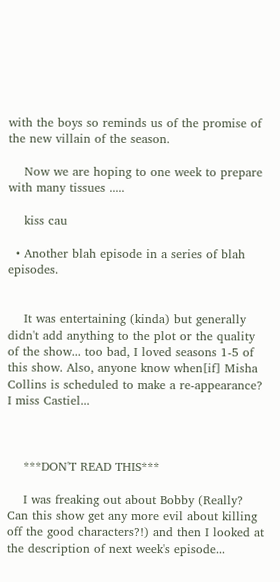with the boys so reminds us of the promise of the new villain of the season.

    Now we are hoping to one week to prepare with many tissues .....

    kiss cau

  • Another blah episode in a series of blah episodes.


    It was entertaining (kinda) but generally didn't add anything to the plot or the quality of the show... too bad, I loved seasons 1-5 of this show. Also, anyone know when[if] Misha Collins is scheduled to make a re-appearance? I miss Castiel...



    ***DON'T READ THIS***

    I was freaking out about Bobby (Really? Can this show get any more evil about killing off the good characters?!) and then I looked at the description of next week's episode...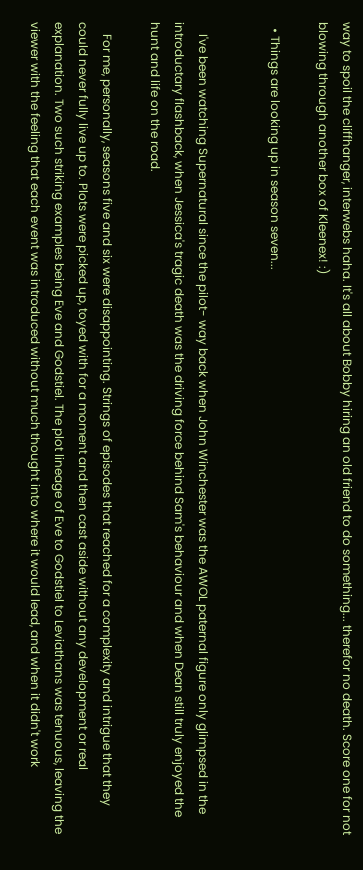way to spoil the cliffhanger, interwebs haha. It's all about Bobby hiring an old friend to do something... therefor no death. Score one for not blowing through another box of Kleenex! :)

  • Things are looking up in season seven...


    I've been watching Supernatural since the pilot- way back when John Winchester was the AWOL paternal figure only glimpsed in the introductary flashback, when Jessica's tragic death was the driving force behind Sam's behaviour and when Dean still truly enjoyed the hunt and life on the road.

    For me, personally, seasons five and six were disappointing. Strings of episodes that reached for a complexity and intrigue that they could never fully live up to. Plots were picked up, toyed with for a moment and then cast aside without any development or real explanation. Two such striking examples being Eve and Godstiel. The plot lineage of Eve to Godstiel to Leviathans was tenuous, leaving the viewer with the feeling that each event was introduced without much thought into where it would lead, and when it didn't work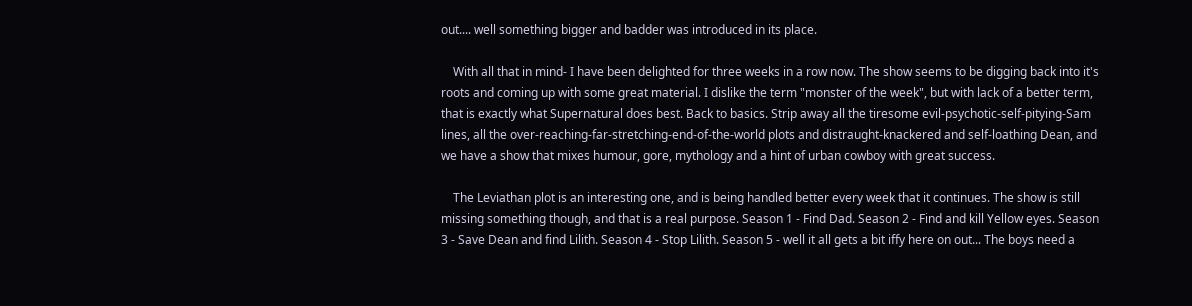out.... well something bigger and badder was introduced in its place.

    With all that in mind- I have been delighted for three weeks in a row now. The show seems to be digging back into it's roots and coming up with some great material. I dislike the term "monster of the week", but with lack of a better term, that is exactly what Supernatural does best. Back to basics. Strip away all the tiresome evil-psychotic-self-pitying-Sam lines, all the over-reaching-far-stretching-end-of-the-world plots and distraught-knackered and self-loathing Dean, and we have a show that mixes humour, gore, mythology and a hint of urban cowboy with great success.

    The Leviathan plot is an interesting one, and is being handled better every week that it continues. The show is still missing something though, and that is a real purpose. Season 1 - Find Dad. Season 2 - Find and kill Yellow eyes. Season 3 - Save Dean and find Lilith. Season 4 - Stop Lilith. Season 5 - well it all gets a bit iffy here on out... The boys need a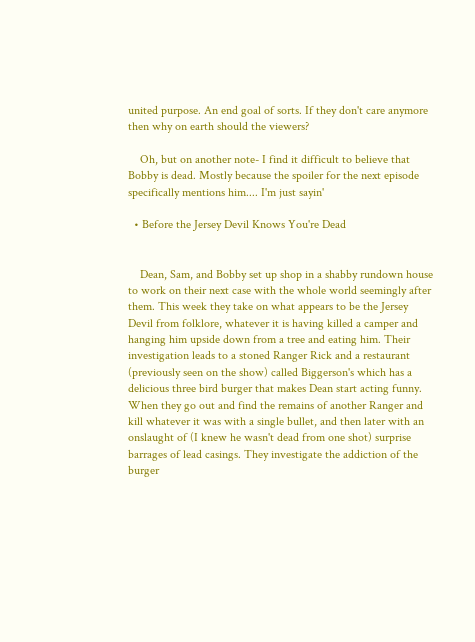united purpose. An end goal of sorts. If they don't care anymore then why on earth should the viewers?

    Oh, but on another note- I find it difficult to believe that Bobby is dead. Mostly because the spoiler for the next episode specifically mentions him.... I'm just sayin'

  • Before the Jersey Devil Knows You're Dead


    Dean, Sam, and Bobby set up shop in a shabby rundown house to work on their next case with the whole world seemingly after them. This week they take on what appears to be the Jersey Devil from folklore, whatever it is having killed a camper and hanging him upside down from a tree and eating him. Their investigation leads to a stoned Ranger Rick and a restaurant (previously seen on the show) called Biggerson's which has a delicious three bird burger that makes Dean start acting funny. When they go out and find the remains of another Ranger and kill whatever it was with a single bullet, and then later with an onslaught of (I knew he wasn't dead from one shot) surprise barrages of lead casings. They investigate the addiction of the burger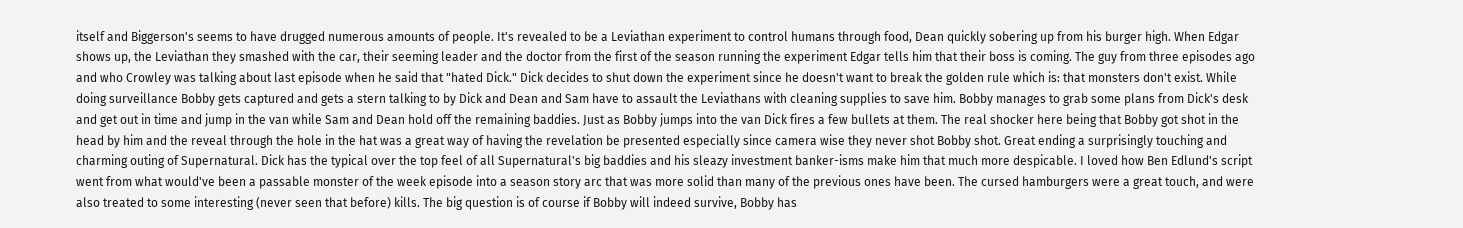itself and Biggerson's seems to have drugged numerous amounts of people. It's revealed to be a Leviathan experiment to control humans through food, Dean quickly sobering up from his burger high. When Edgar shows up, the Leviathan they smashed with the car, their seeming leader and the doctor from the first of the season running the experiment Edgar tells him that their boss is coming. The guy from three episodes ago and who Crowley was talking about last episode when he said that "hated Dick." Dick decides to shut down the experiment since he doesn't want to break the golden rule which is: that monsters don't exist. While doing surveillance Bobby gets captured and gets a stern talking to by Dick and Dean and Sam have to assault the Leviathans with cleaning supplies to save him. Bobby manages to grab some plans from Dick's desk and get out in time and jump in the van while Sam and Dean hold off the remaining baddies. Just as Bobby jumps into the van Dick fires a few bullets at them. The real shocker here being that Bobby got shot in the head by him and the reveal through the hole in the hat was a great way of having the revelation be presented especially since camera wise they never shot Bobby shot. Great ending a surprisingly touching and charming outing of Supernatural. Dick has the typical over the top feel of all Supernatural's big baddies and his sleazy investment banker-isms make him that much more despicable. I loved how Ben Edlund's script went from what would've been a passable monster of the week episode into a season story arc that was more solid than many of the previous ones have been. The cursed hamburgers were a great touch, and were also treated to some interesting (never seen that before) kills. The big question is of course if Bobby will indeed survive, Bobby has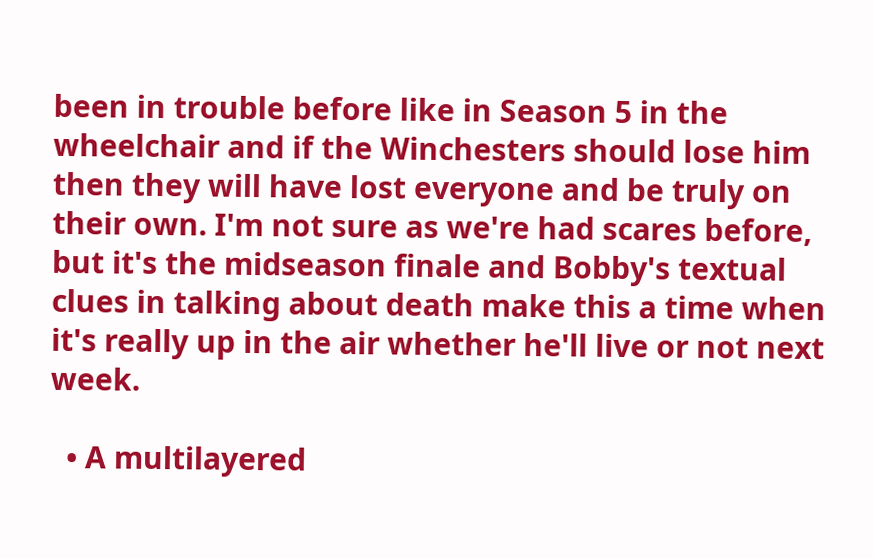been in trouble before like in Season 5 in the wheelchair and if the Winchesters should lose him then they will have lost everyone and be truly on their own. I'm not sure as we're had scares before, but it's the midseason finale and Bobby's textual clues in talking about death make this a time when it's really up in the air whether he'll live or not next week.

  • A multilayered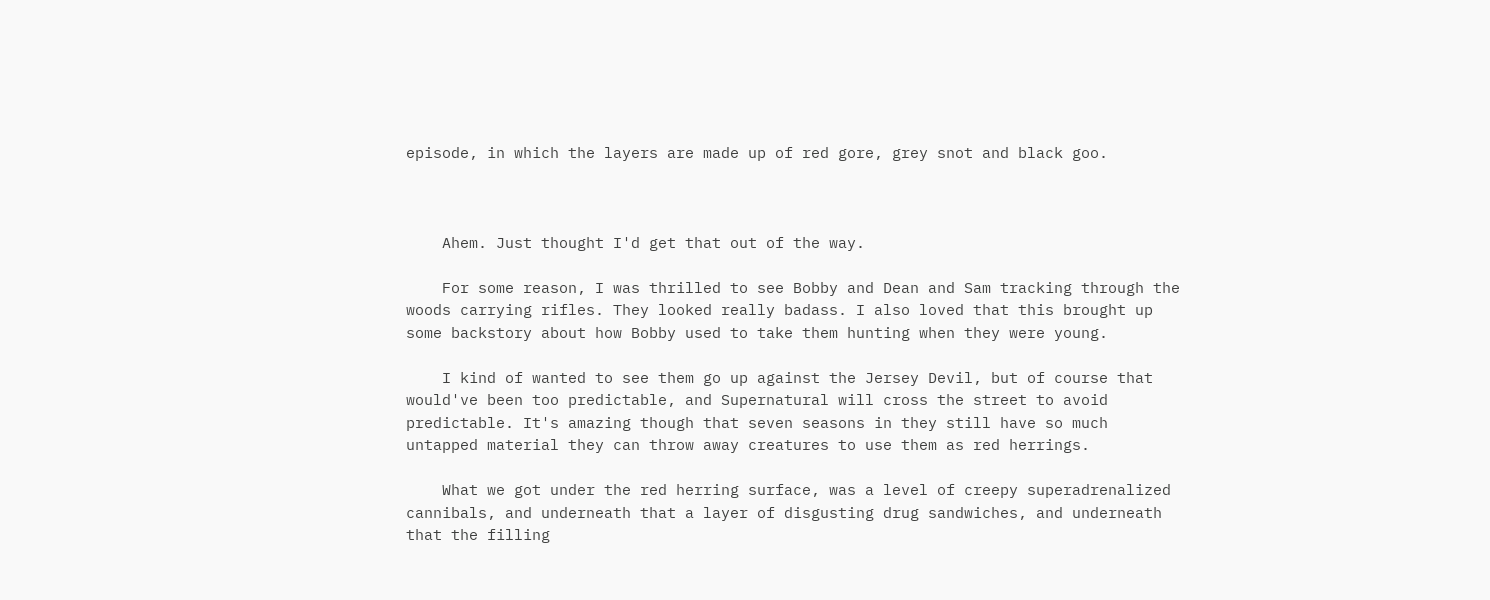episode, in which the layers are made up of red gore, grey snot and black goo.



    Ahem. Just thought I'd get that out of the way.

    For some reason, I was thrilled to see Bobby and Dean and Sam tracking through the woods carrying rifles. They looked really badass. I also loved that this brought up some backstory about how Bobby used to take them hunting when they were young.

    I kind of wanted to see them go up against the Jersey Devil, but of course that would've been too predictable, and Supernatural will cross the street to avoid predictable. It's amazing though that seven seasons in they still have so much untapped material they can throw away creatures to use them as red herrings.

    What we got under the red herring surface, was a level of creepy superadrenalized cannibals, and underneath that a layer of disgusting drug sandwiches, and underneath that the filling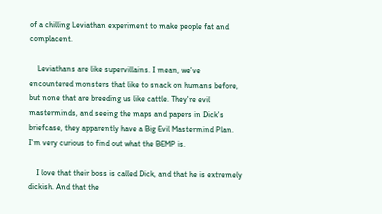of a chilling Leviathan experiment to make people fat and complacent.

    Leviathans are like supervillains. I mean, we've encountered monsters that like to snack on humans before, but none that are breeding us like cattle. They're evil masterminds, and seeing the maps and papers in Dick's briefcase, they apparently have a Big Evil Mastermind Plan. I'm very curious to find out what the BEMP is.

    I love that their boss is called Dick, and that he is extremely dickish. And that the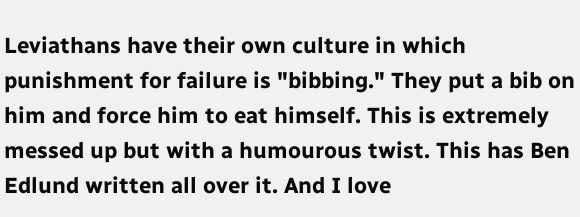Leviathans have their own culture in which punishment for failure is "bibbing." They put a bib on him and force him to eat himself. This is extremely messed up but with a humourous twist. This has Ben Edlund written all over it. And I love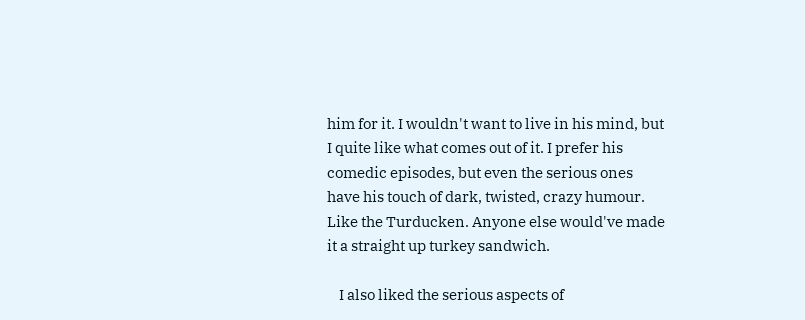him for it. I wouldn't want to live in his mind, but I quite like what comes out of it. I prefer his comedic episodes, but even the serious ones have his touch of dark, twisted, crazy humour. Like the Turducken. Anyone else would've made it a straight up turkey sandwich.

    I also liked the serious aspects of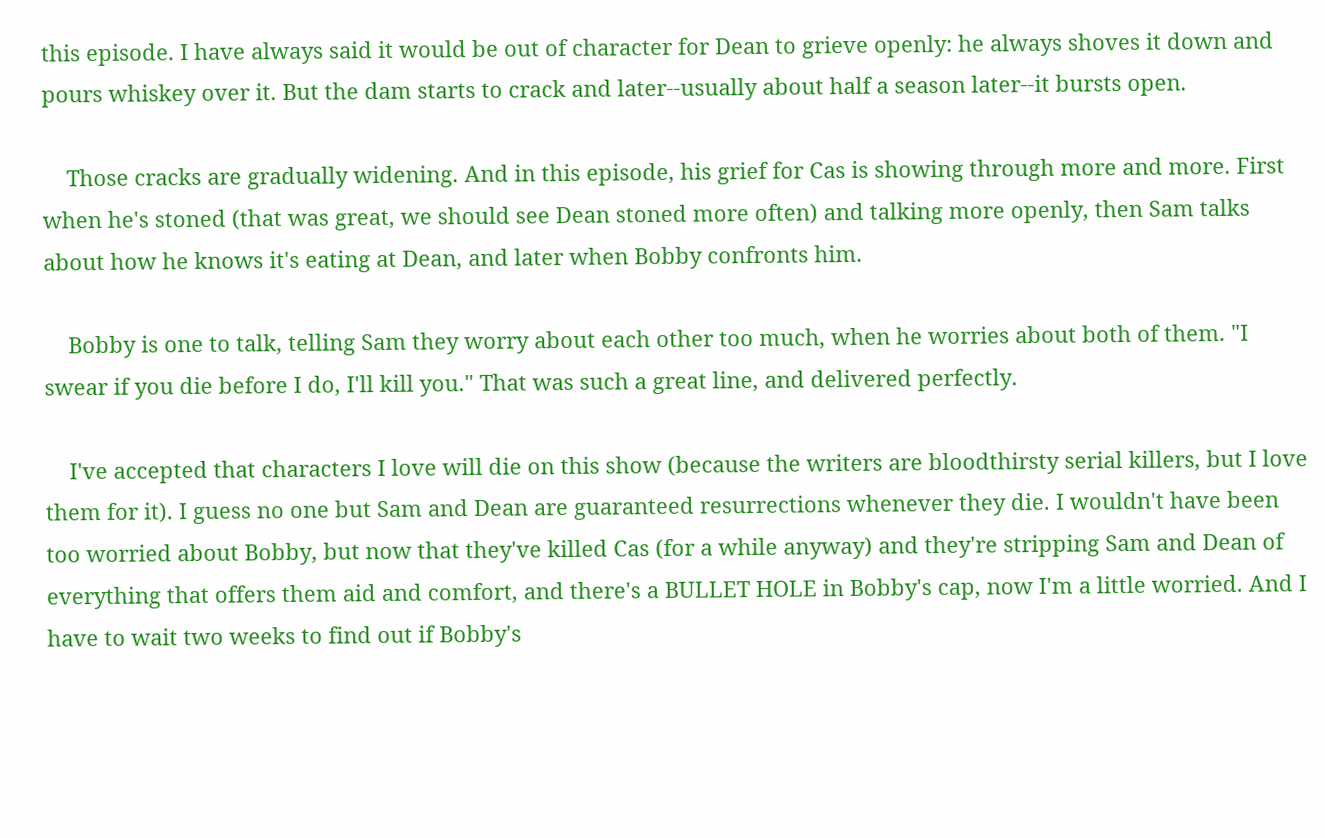this episode. I have always said it would be out of character for Dean to grieve openly: he always shoves it down and pours whiskey over it. But the dam starts to crack and later--usually about half a season later--it bursts open.

    Those cracks are gradually widening. And in this episode, his grief for Cas is showing through more and more. First when he's stoned (that was great, we should see Dean stoned more often) and talking more openly, then Sam talks about how he knows it's eating at Dean, and later when Bobby confronts him.

    Bobby is one to talk, telling Sam they worry about each other too much, when he worries about both of them. "I swear if you die before I do, I'll kill you." That was such a great line, and delivered perfectly.

    I've accepted that characters I love will die on this show (because the writers are bloodthirsty serial killers, but I love them for it). I guess no one but Sam and Dean are guaranteed resurrections whenever they die. I wouldn't have been too worried about Bobby, but now that they've killed Cas (for a while anyway) and they're stripping Sam and Dean of everything that offers them aid and comfort, and there's a BULLET HOLE in Bobby's cap, now I'm a little worried. And I have to wait two weeks to find out if Bobby's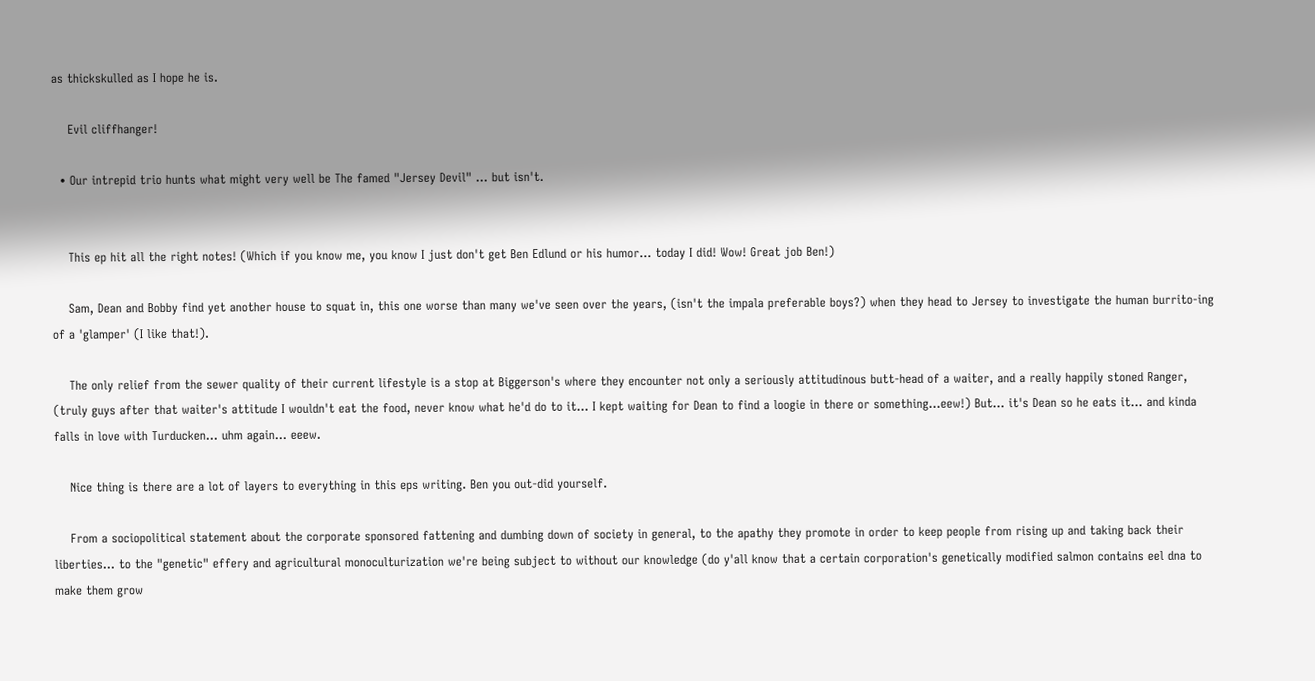as thickskulled as I hope he is.

    Evil cliffhanger!

  • Our intrepid trio hunts what might very well be The famed "Jersey Devil" ... but isn't.


    This ep hit all the right notes! (Which if you know me, you know I just don't get Ben Edlund or his humor... today I did! Wow! Great job Ben!)

    Sam, Dean and Bobby find yet another house to squat in, this one worse than many we've seen over the years, (isn't the impala preferable boys?) when they head to Jersey to investigate the human burrito-ing of a 'glamper' (I like that!).

    The only relief from the sewer quality of their current lifestyle is a stop at Biggerson's where they encounter not only a seriously attitudinous butt-head of a waiter, and a really happily stoned Ranger, (truly guys after that waiter's attitude I wouldn't eat the food, never know what he'd do to it... I kept waiting for Dean to find a loogie in there or something...eew!) But... it's Dean so he eats it... and kinda falls in love with Turducken... uhm again... eeew.

    Nice thing is there are a lot of layers to everything in this eps writing. Ben you out-did yourself.

    From a sociopolitical statement about the corporate sponsored fattening and dumbing down of society in general, to the apathy they promote in order to keep people from rising up and taking back their liberties... to the "genetic" effery and agricultural monoculturization we're being subject to without our knowledge (do y'all know that a certain corporation's genetically modified salmon contains eel dna to make them grow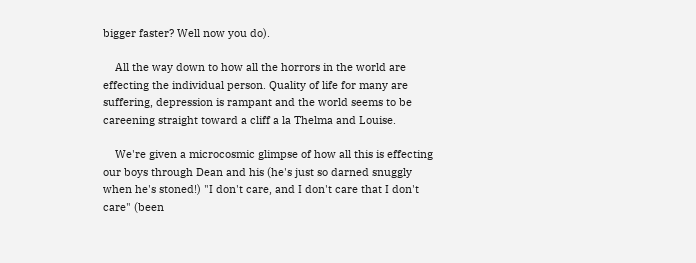bigger faster? Well now you do).

    All the way down to how all the horrors in the world are effecting the individual person. Quality of life for many are suffering, depression is rampant and the world seems to be careening straight toward a cliff a la Thelma and Louise.

    We're given a microcosmic glimpse of how all this is effecting our boys through Dean and his (he's just so darned snuggly when he's stoned!) "I don't care, and I don't care that I don't care" (been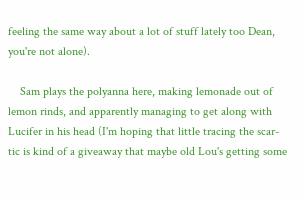feeling the same way about a lot of stuff lately too Dean, you're not alone).

    Sam plays the polyanna here, making lemonade out of lemon rinds, and apparently managing to get along with Lucifer in his head (I'm hoping that little tracing the scar-tic is kind of a giveaway that maybe old Lou's getting some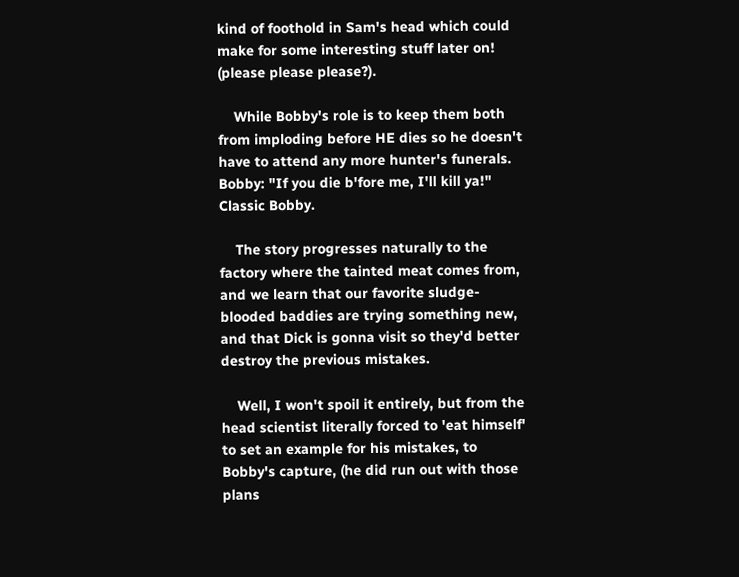kind of foothold in Sam's head which could make for some interesting stuff later on! (please please please?).

    While Bobby's role is to keep them both from imploding before HE dies so he doesn't have to attend any more hunter's funerals. Bobby: "If you die b'fore me, I'll kill ya!" Classic Bobby.

    The story progresses naturally to the factory where the tainted meat comes from, and we learn that our favorite sludge-blooded baddies are trying something new, and that Dick is gonna visit so they'd better destroy the previous mistakes.

    Well, I won't spoil it entirely, but from the head scientist literally forced to 'eat himself' to set an example for his mistakes, to Bobby's capture, (he did run out with those plans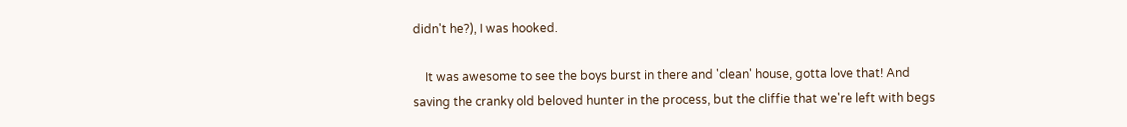didn't he?), I was hooked.

    It was awesome to see the boys burst in there and 'clean' house, gotta love that! And saving the cranky old beloved hunter in the process, but the cliffie that we're left with begs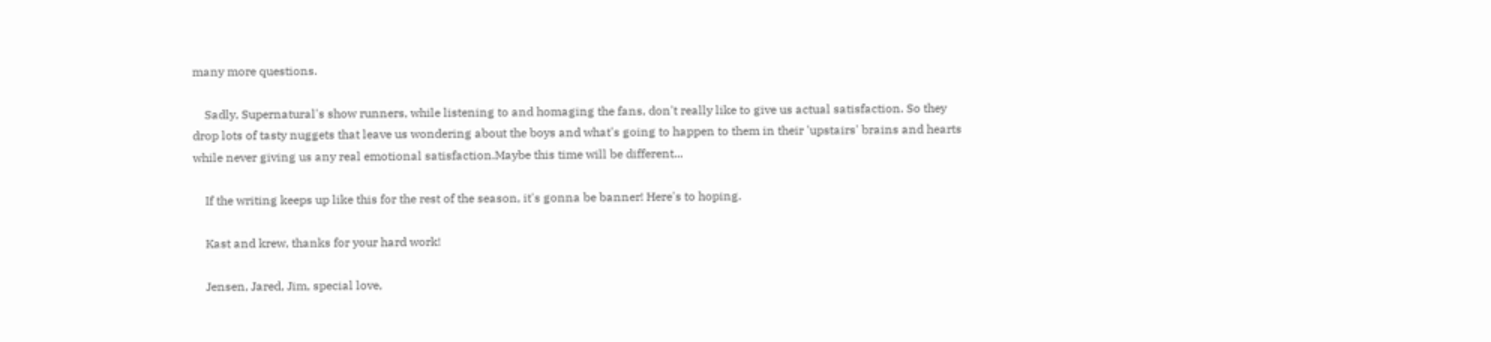many more questions.

    Sadly, Supernatural's show runners, while listening to and homaging the fans, don't really like to give us actual satisfaction. So they drop lots of tasty nuggets that leave us wondering about the boys and what's going to happen to them in their 'upstairs' brains and hearts while never giving us any real emotional satisfaction.Maybe this time will be different...

    If the writing keeps up like this for the rest of the season, it's gonna be banner! Here's to hoping.

    Kast and krew, thanks for your hard work!

    Jensen, Jared, Jim, special love,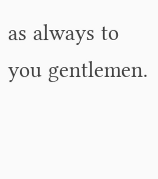as always to you gentlemen.